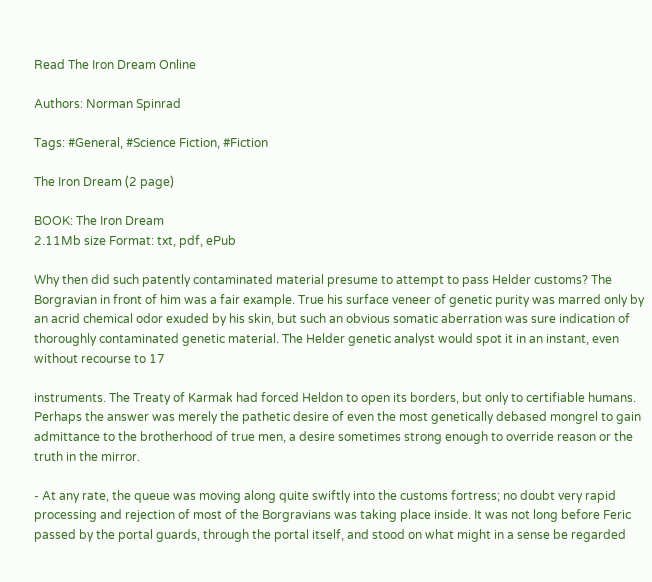Read The Iron Dream Online

Authors: Norman Spinrad

Tags: #General, #Science Fiction, #Fiction

The Iron Dream (2 page)

BOOK: The Iron Dream
2.11Mb size Format: txt, pdf, ePub

Why then did such patently contaminated material presume to attempt to pass Helder customs? The Borgravian in front of him was a fair example. True his surface veneer of genetic purity was marred only by an acrid chemical odor exuded by his skin, but such an obvious somatic aberration was sure indication of thoroughly contaminated genetic material. The Helder genetic analyst would spot it in an instant, even without recourse to 17

instruments. The Treaty of Karmak had forced Heldon to open its borders, but only to certifiable humans. Perhaps the answer was merely the pathetic desire of even the most genetically debased mongrel to gain admittance to the brotherhood of true men, a desire sometimes strong enough to override reason or the truth in the mirror.

- At any rate, the queue was moving along quite swiftly into the customs fortress; no doubt very rapid processing and rejection of most of the Borgravians was taking place inside. It was not long before Feric passed by the portal guards, through the portal itself, and stood on what might in a sense be regarded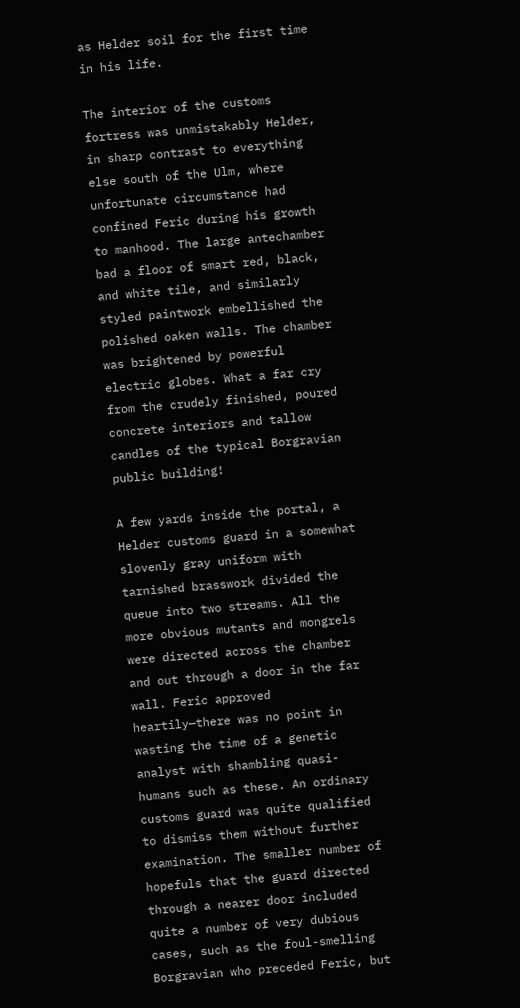as Helder soil for the first time in his life.

The interior of the customs fortress was unmistakably Helder, in sharp contrast to everything else south of the Ulm, where unfortunate circumstance had confined Feric during his growth to manhood. The large antechamber bad a floor of smart red, black, and white tile, and similarly styled paintwork embellished the polished oaken walls. The chamber was brightened by powerful electric globes. What a far cry from the crudely finished, poured concrete interiors and tallow candles of the typical Borgravian public building!

A few yards inside the portal, a Helder customs guard in a somewhat slovenly gray uniform with tarnished brasswork divided the queue into two streams. All the more obvious mutants and mongrels were directed across the chamber and out through a door in the far wall. Feric approved heartily—there was no point in wasting the time of a genetic analyst with shambling quasi-humans such as these. An ordinary customs guard was quite qualified to dismiss them without further examination. The smaller number of hopefuls that the guard directed through a nearer door included quite a number of very dubious cases, such as the foul-smelling Borgravian who preceded Feric, but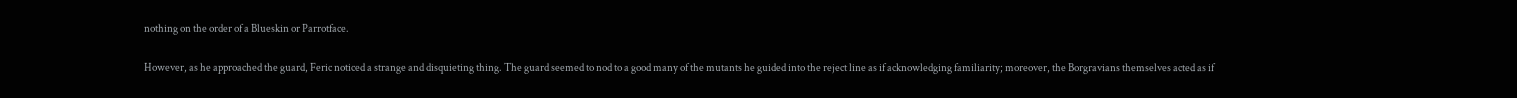nothing on the order of a Blueskin or Parrotface.

However, as he approached the guard, Feric noticed a strange and disquieting thing. The guard seemed to nod to a good many of the mutants he guided into the reject line as if acknowledging familiarity; moreover, the Borgravians themselves acted as if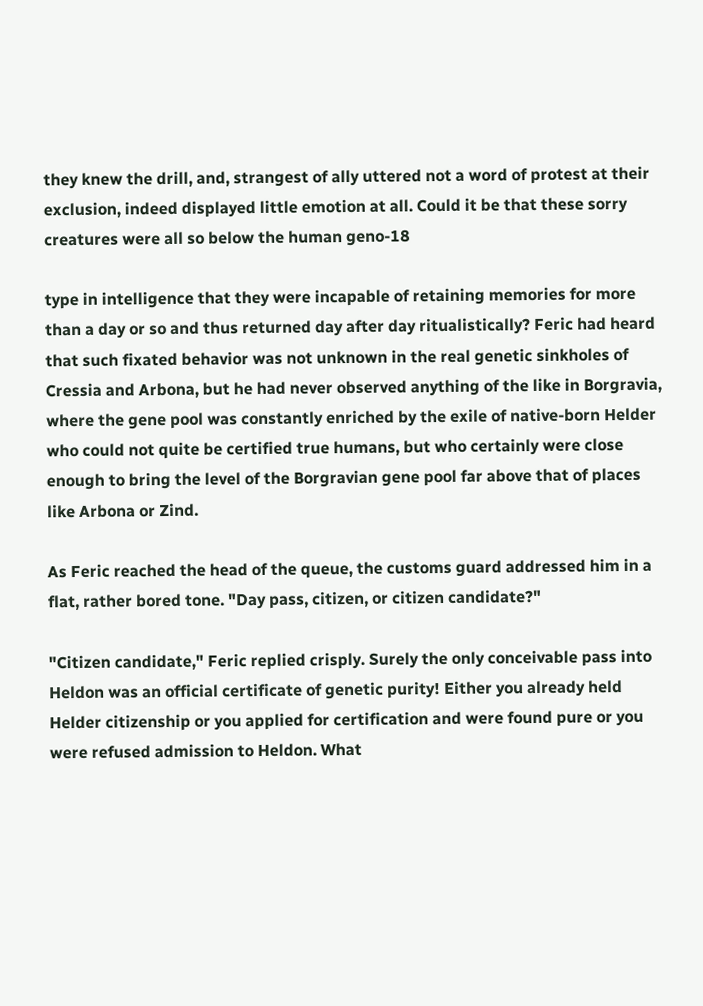they knew the drill, and, strangest of ally uttered not a word of protest at their exclusion, indeed displayed little emotion at all. Could it be that these sorry creatures were all so below the human geno-18

type in intelligence that they were incapable of retaining memories for more than a day or so and thus returned day after day ritualistically? Feric had heard that such fixated behavior was not unknown in the real genetic sinkholes of Cressia and Arbona, but he had never observed anything of the like in Borgravia, where the gene pool was constantly enriched by the exile of native-born Helder who could not quite be certified true humans, but who certainly were close enough to bring the level of the Borgravian gene pool far above that of places like Arbona or Zind.

As Feric reached the head of the queue, the customs guard addressed him in a flat, rather bored tone. "Day pass, citizen, or citizen candidate?"

"Citizen candidate," Feric replied crisply. Surely the only conceivable pass into Heldon was an official certificate of genetic purity! Either you already held Helder citizenship or you applied for certification and were found pure or you were refused admission to Heldon. What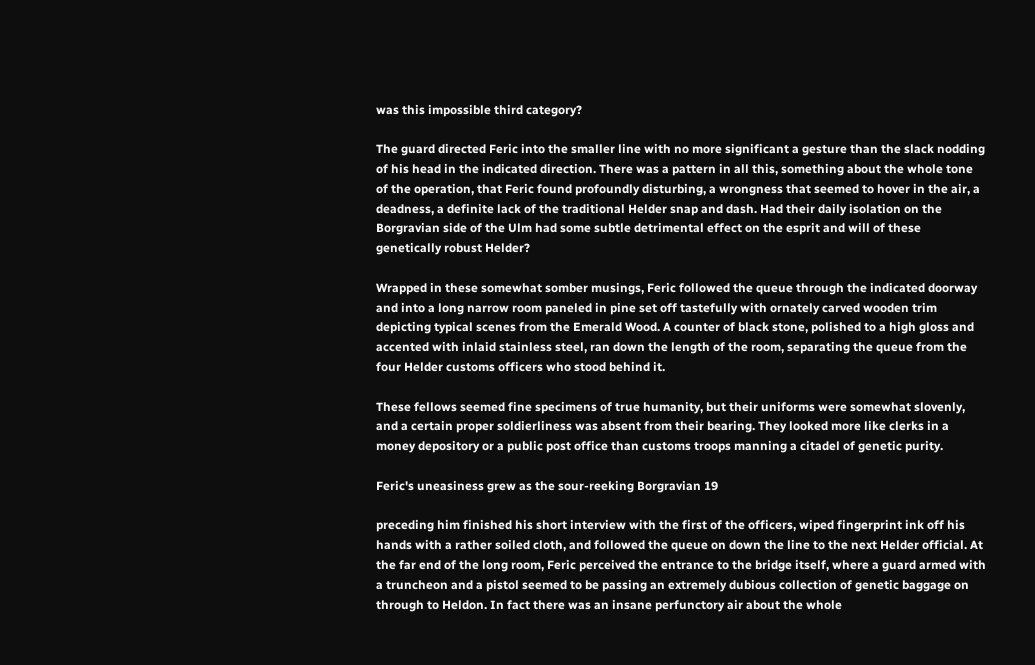was this impossible third category?

The guard directed Feric into the smaller line with no more significant a gesture than the slack nodding of his head in the indicated direction. There was a pattern in all this, something about the whole tone of the operation, that Feric found profoundly disturbing, a wrongness that seemed to hover in the air, a deadness, a definite lack of the traditional Helder snap and dash. Had their daily isolation on the Borgravian side of the Ulm had some subtle detrimental effect on the esprit and will of these genetically robust Helder?

Wrapped in these somewhat somber musings, Feric followed the queue through the indicated doorway and into a long narrow room paneled in pine set off tastefully with ornately carved wooden trim depicting typical scenes from the Emerald Wood. A counter of black stone, polished to a high gloss and accented with inlaid stainless steel, ran down the length of the room, separating the queue from the four Helder customs officers who stood behind it.

These fellows seemed fine specimens of true humanity, but their uniforms were somewhat slovenly, and a certain proper soldierliness was absent from their bearing. They looked more like clerks in a money depository or a public post office than customs troops manning a citadel of genetic purity.

Feric's uneasiness grew as the sour-reeking Borgravian 19

preceding him finished his short interview with the first of the officers, wiped fingerprint ink off his hands with a rather soiled cloth, and followed the queue on down the line to the next Helder official. At the far end of the long room, Feric perceived the entrance to the bridge itself, where a guard armed with a truncheon and a pistol seemed to be passing an extremely dubious collection of genetic baggage on through to Heldon. In fact there was an insane perfunctory air about the whole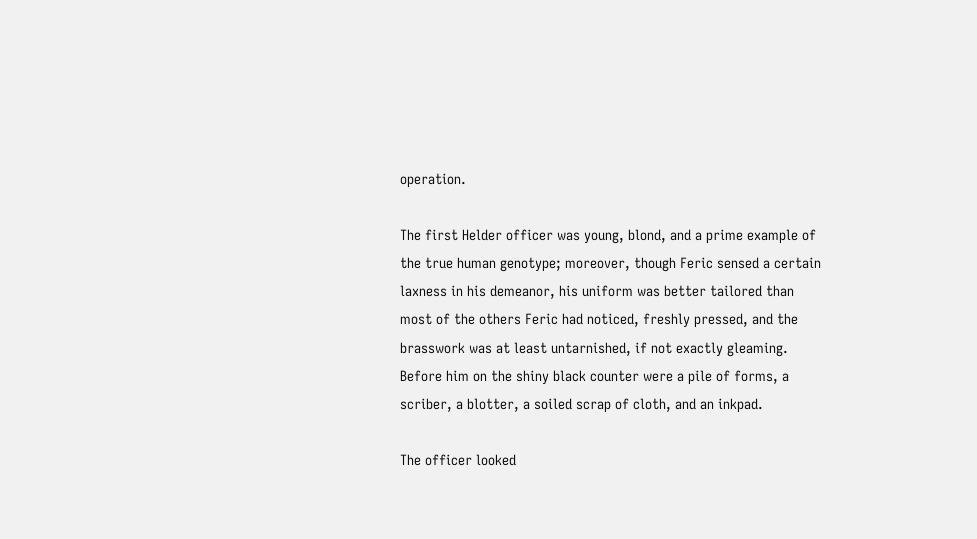operation.

The first Helder officer was young, blond, and a prime example of the true human genotype; moreover, though Feric sensed a certain laxness in his demeanor, his uniform was better tailored than most of the others Feric had noticed, freshly pressed, and the brasswork was at least untarnished, if not exactly gleaming. Before him on the shiny black counter were a pile of forms, a scriber, a blotter, a soiled scrap of cloth, and an inkpad.

The officer looked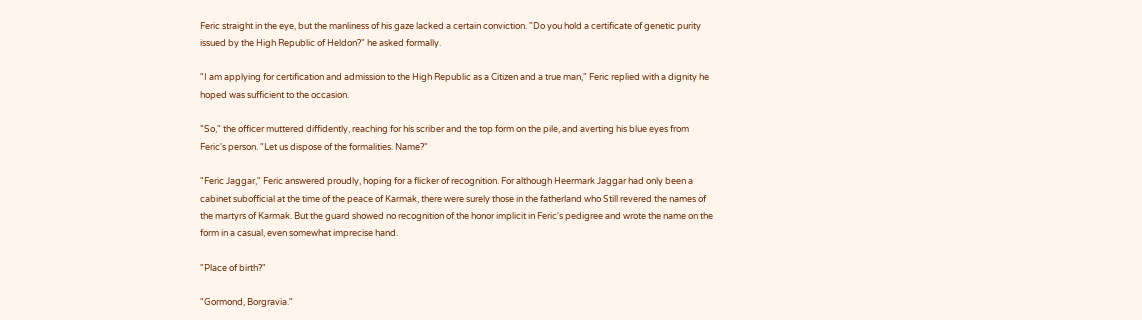Feric straight in the eye, but the manliness of his gaze lacked a certain conviction. "Do you hold a certificate of genetic purity issued by the High Republic of Heldon?" he asked formally.

"I am applying for certification and admission to the High Republic as a Citizen and a true man," Feric replied with a dignity he hoped was sufficient to the occasion.

"So," the officer muttered diffidently, reaching for his scriber and the top form on the pile, and averting his blue eyes from Feric's person. "Let us dispose of the formalities. Name?"

"Feric Jaggar," Feric answered proudly, hoping for a flicker of recognition. For although Heermark Jaggar had only been a cabinet subofficial at the time of the peace of Karmak, there were surely those in the fatherland who Still revered the names of the martyrs of Karmak. But the guard showed no recognition of the honor implicit in Feric's pedigree and wrote the name on the form in a casual, even somewhat imprecise hand.

"Place of birth?"

"Gormond, Borgravia."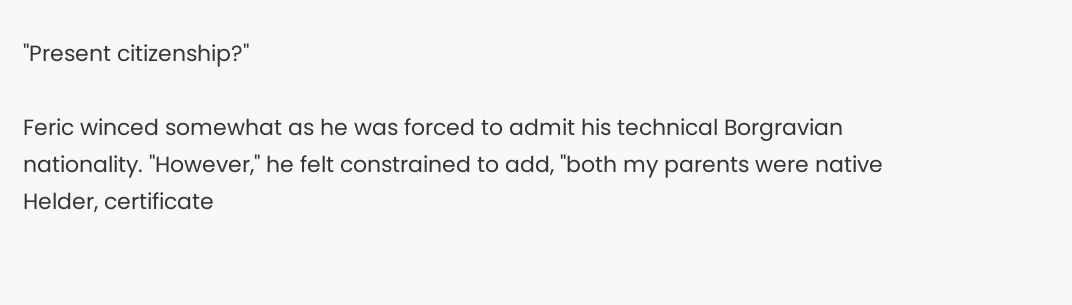"Present citizenship?"

Feric winced somewhat as he was forced to admit his technical Borgravian nationality. "However," he felt constrained to add, "both my parents were native Helder, certificate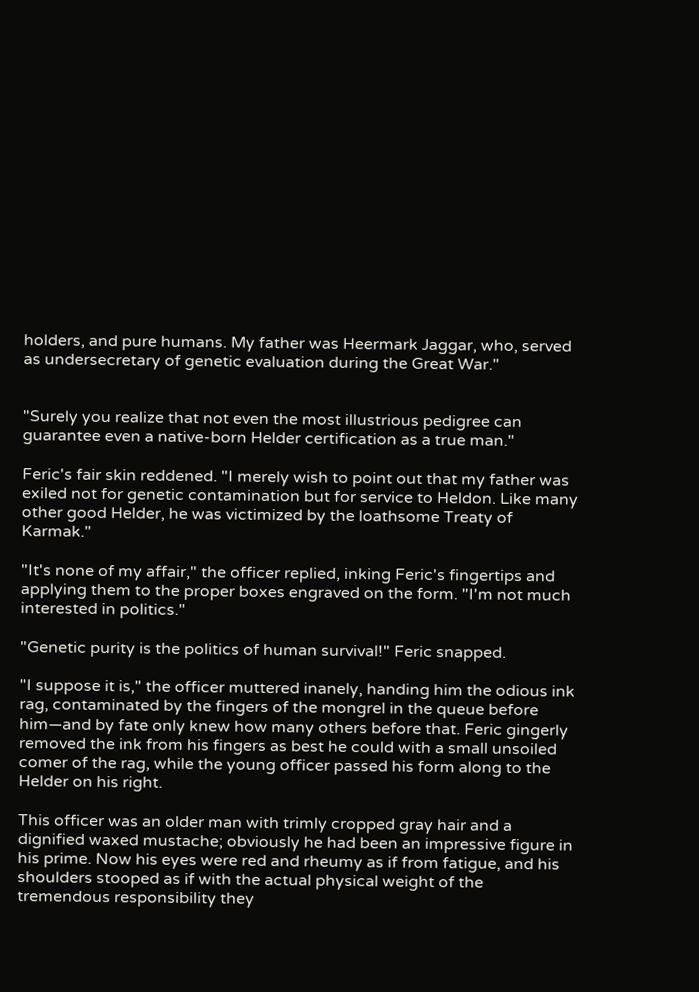holders, and pure humans. My father was Heermark Jaggar, who, served as undersecretary of genetic evaluation during the Great War."


"Surely you realize that not even the most illustrious pedigree can guarantee even a native-born Helder certification as a true man."

Feric's fair skin reddened. "I merely wish to point out that my father was exiled not for genetic contamination but for service to Heldon. Like many other good Helder, he was victimized by the loathsome Treaty of Karmak."

"It's none of my affair," the officer replied, inking Feric's fingertips and applying them to the proper boxes engraved on the form. "I'm not much interested in politics."

"Genetic purity is the politics of human survival!" Feric snapped.

"I suppose it is," the officer muttered inanely, handing him the odious ink rag, contaminated by the fingers of the mongrel in the queue before him—and by fate only knew how many others before that. Feric gingerly removed the ink from his fingers as best he could with a small unsoiled comer of the rag, while the young officer passed his form along to the Helder on his right.

This officer was an older man with trimly cropped gray hair and a dignified waxed mustache; obviously he had been an impressive figure in his prime. Now his eyes were red and rheumy as if from fatigue, and his shoulders stooped as if with the actual physical weight of the tremendous responsibility they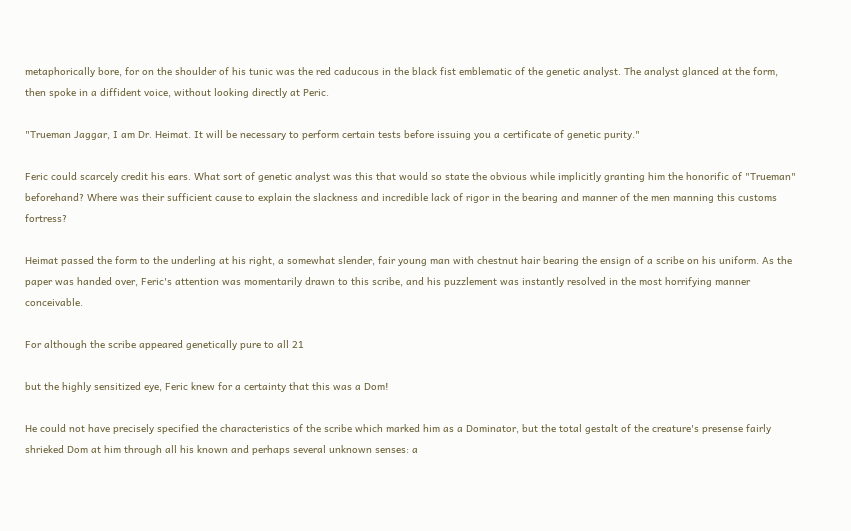metaphorically bore, for on the shoulder of his tunic was the red caducous in the black fist emblematic of the genetic analyst. The analyst glanced at the form, then spoke in a diffident voice, without looking directly at Peric.

"Trueman Jaggar, I am Dr. Heimat. It will be necessary to perform certain tests before issuing you a certificate of genetic purity."

Feric could scarcely credit his ears. What sort of genetic analyst was this that would so state the obvious while implicitly granting him the honorific of "Trueman" beforehand? Where was their sufficient cause to explain the slackness and incredible lack of rigor in the bearing and manner of the men manning this customs fortress?

Heimat passed the form to the underling at his right, a somewhat slender, fair young man with chestnut hair bearing the ensign of a scribe on his uniform. As the paper was handed over, Feric's attention was momentarily drawn to this scribe, and his puzzlement was instantly resolved in the most horrifying manner conceivable.

For although the scribe appeared genetically pure to all 21

but the highly sensitized eye, Feric knew for a certainty that this was a Dom!

He could not have precisely specified the characteristics of the scribe which marked him as a Dominator, but the total gestalt of the creature's presense fairly shrieked Dom at him through all his known and perhaps several unknown senses: a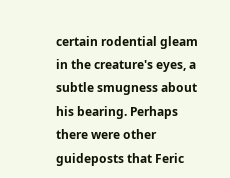certain rodential gleam in the creature's eyes, a subtle smugness about his bearing. Perhaps there were other guideposts that Feric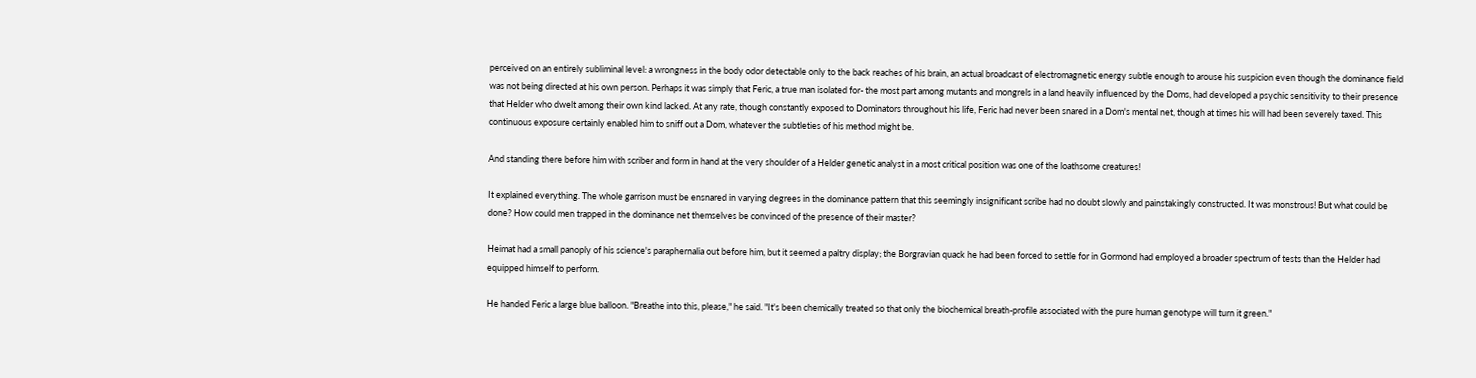perceived on an entirely subliminal level: a wrongness in the body odor detectable only to the back reaches of his brain, an actual broadcast of electromagnetic energy subtle enough to arouse his suspicion even though the dominance field was not being directed at his own person. Perhaps it was simply that Feric, a true man isolated for- the most part among mutants and mongrels in a land heavily influenced by the Doms, had developed a psychic sensitivity to their presence that Helder who dwelt among their own kind lacked. At any rate, though constantly exposed to Dominators throughout his life, Feric had never been snared in a Dom's mental net, though at times his will had been severely taxed. This continuous exposure certainly enabled him to sniff out a Dom, whatever the subtleties of his method might be.

And standing there before him with scriber and form in hand at the very shoulder of a Helder genetic analyst in a most critical position was one of the loathsome creatures!

It explained everything. The whole garrison must be ensnared in varying degrees in the dominance pattern that this seemingly insignificant scribe had no doubt slowly and painstakingly constructed. It was monstrous! But what could be done? How could men trapped in the dominance net themselves be convinced of the presence of their master?

Heimat had a small panoply of his science's paraphernalia out before him, but it seemed a paltry display; the Borgravian quack he had been forced to settle for in Gormond had employed a broader spectrum of tests than the Helder had equipped himself to perform.

He handed Feric a large blue balloon. "Breathe into this, please," he said. "It's been chemically treated so that only the biochemical breath-profile associated with the pure human genotype will turn it green."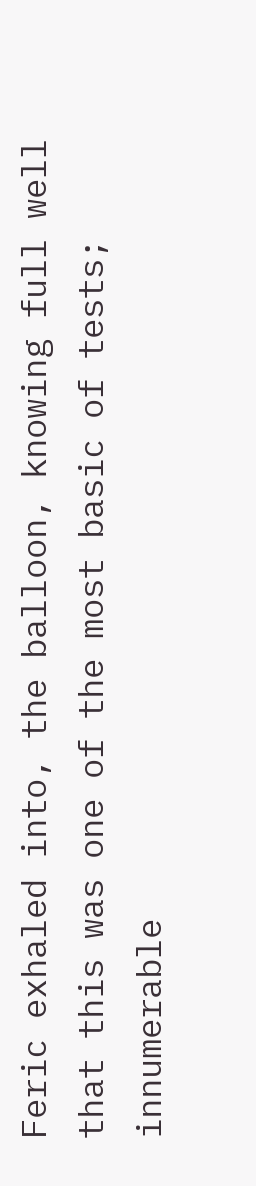Feric exhaled into, the balloon, knowing full well that this was one of the most basic of tests; innumerable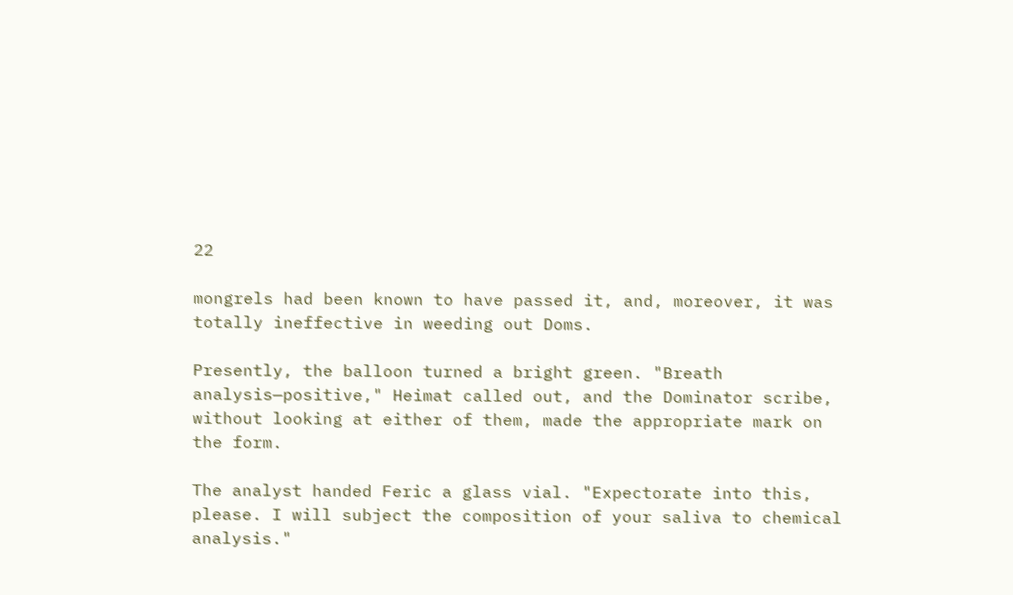22

mongrels had been known to have passed it, and, moreover, it was totally ineffective in weeding out Doms.

Presently, the balloon turned a bright green. "Breath analysis—positive," Heimat called out, and the Dominator scribe, without looking at either of them, made the appropriate mark on the form.

The analyst handed Feric a glass vial. "Expectorate into this, please. I will subject the composition of your saliva to chemical analysis."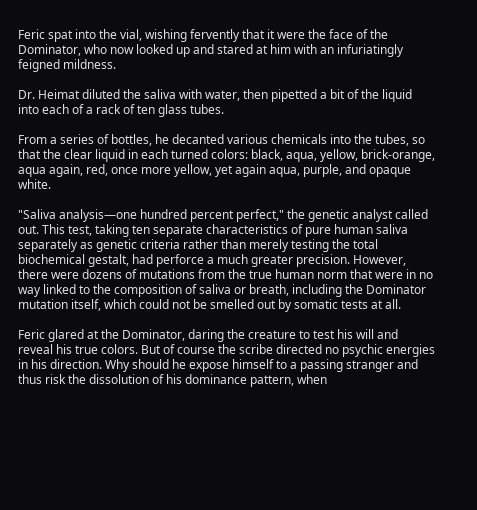Feric spat into the vial, wishing fervently that it were the face of the Dominator, who now looked up and stared at him with an infuriatingly feigned mildness.

Dr. Heimat diluted the saliva with water, then pipetted a bit of the liquid into each of a rack of ten glass tubes.

From a series of bottles, he decanted various chemicals into the tubes, so that the clear liquid in each turned colors: black, aqua, yellow, brick-orange, aqua again, red, once more yellow, yet again aqua, purple, and opaque white.

"Saliva analysis—one hundred percent perfect," the genetic analyst called out. This test, taking ten separate characteristics of pure human saliva separately as genetic criteria rather than merely testing the total biochemical gestalt, had perforce a much greater precision. However, there were dozens of mutations from the true human norm that were in no way linked to the composition of saliva or breath, including the Dominator mutation itself, which could not be smelled out by somatic tests at all.

Feric glared at the Dominator, daring the creature to test his will and reveal his true colors. But of course the scribe directed no psychic energies in his direction. Why should he expose himself to a passing stranger and thus risk the dissolution of his dominance pattern, when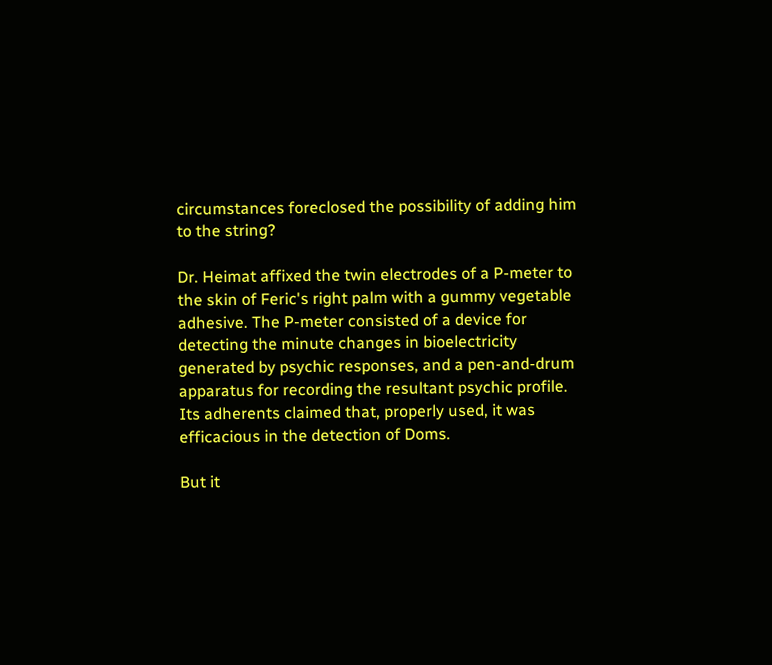circumstances foreclosed the possibility of adding him to the string?

Dr. Heimat affixed the twin electrodes of a P-meter to the skin of Feric's right palm with a gummy vegetable adhesive. The P-meter consisted of a device for detecting the minute changes in bioelectricity generated by psychic responses, and a pen-and-drum apparatus for recording the resultant psychic profile. Its adherents claimed that, properly used, it was efficacious in the detection of Doms.

But it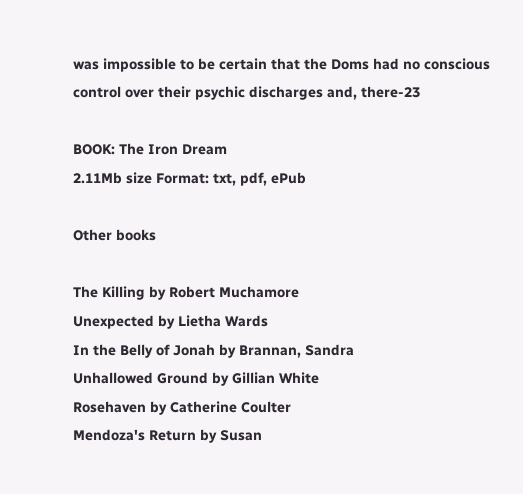was impossible to be certain that the Doms had no conscious control over their psychic discharges and, there-23

BOOK: The Iron Dream
2.11Mb size Format: txt, pdf, ePub

Other books

The Killing by Robert Muchamore
Unexpected by Lietha Wards
In the Belly of Jonah by Brannan, Sandra
Unhallowed Ground by Gillian White
Rosehaven by Catherine Coulter
Mendoza's Return by Susan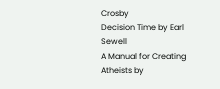Crosby
Decision Time by Earl Sewell
A Manual for Creating Atheists by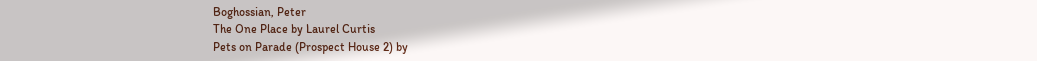Boghossian, Peter
The One Place by Laurel Curtis
Pets on Parade (Prospect House 2) by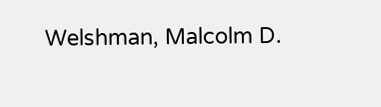Welshman, Malcolm D.